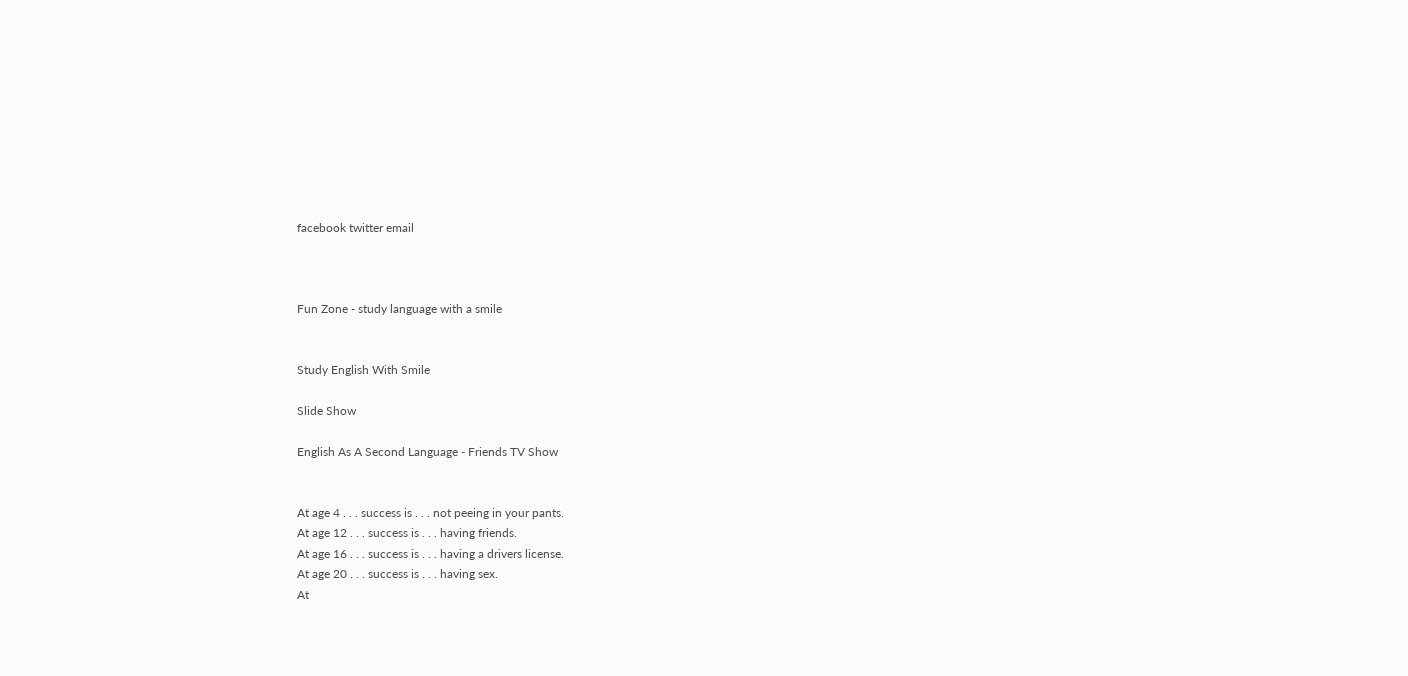facebook twitter email



Fun Zone - study language with a smile


Study English With Smile

Slide Show

English As A Second Language - Friends TV Show


At age 4 . . . success is . . . not peeing in your pants.
At age 12 . . . success is . . . having friends.
At age 16 . . . success is . . . having a drivers license.
At age 20 . . . success is . . . having sex.
At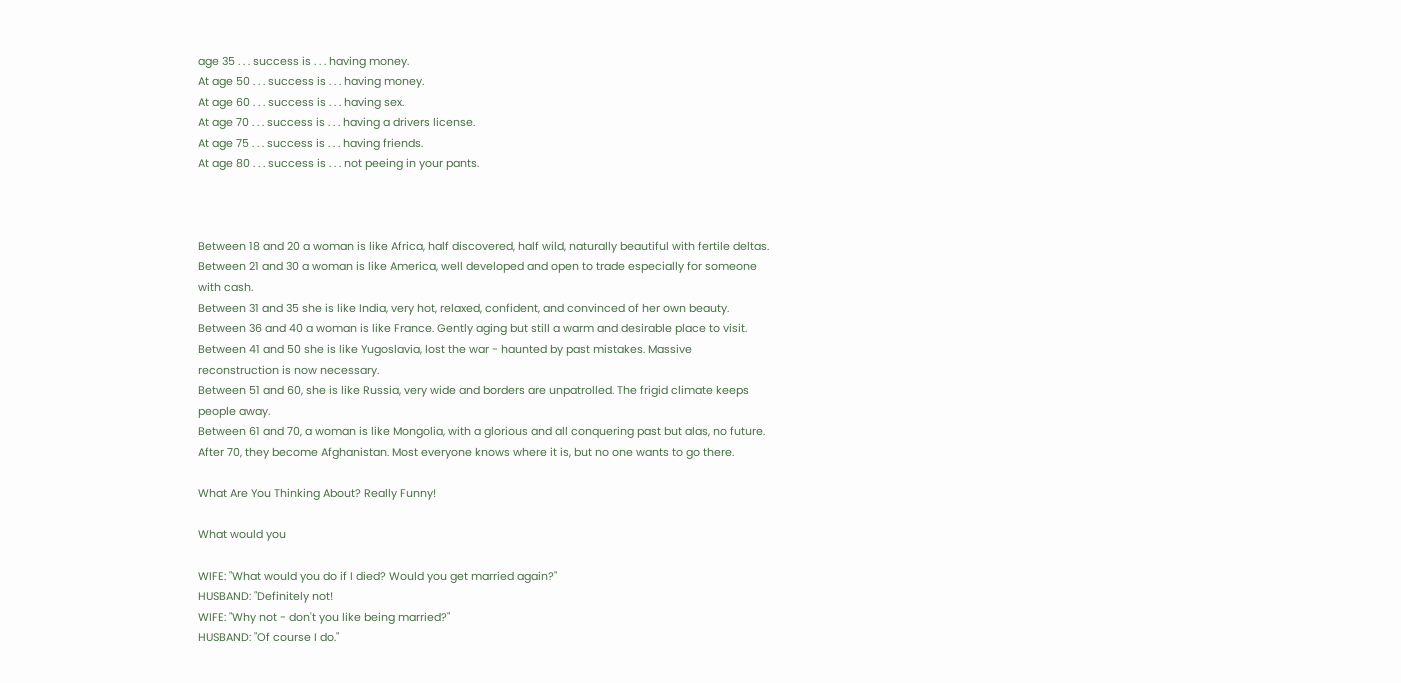age 35 . . . success is . . . having money.
At age 50 . . . success is . . . having money.
At age 60 . . . success is . . . having sex.
At age 70 . . . success is . . . having a drivers license.
At age 75 . . . success is . . . having friends.
At age 80 . . . success is . . . not peeing in your pants.



Between 18 and 20 a woman is like Africa, half discovered, half wild, naturally beautiful with fertile deltas.
Between 21 and 30 a woman is like America, well developed and open to trade especially for someone with cash.
Between 31 and 35 she is like India, very hot, relaxed, confident, and convinced of her own beauty.
Between 36 and 40 a woman is like France. Gently aging but still a warm and desirable place to visit.
Between 41 and 50 she is like Yugoslavia, lost the war - haunted by past mistakes. Massive reconstruction is now necessary.
Between 51 and 60, she is like Russia, very wide and borders are unpatrolled. The frigid climate keeps people away.
Between 61 and 70, a woman is like Mongolia, with a glorious and all conquering past but alas, no future.
After 70, they become Afghanistan. Most everyone knows where it is, but no one wants to go there.

What Are You Thinking About? Really Funny!

What would you

WIFE: "What would you do if I died? Would you get married again?"
HUSBAND: "Definitely not!
WIFE: "Why not - don't you like being married?"
HUSBAND: "Of course I do."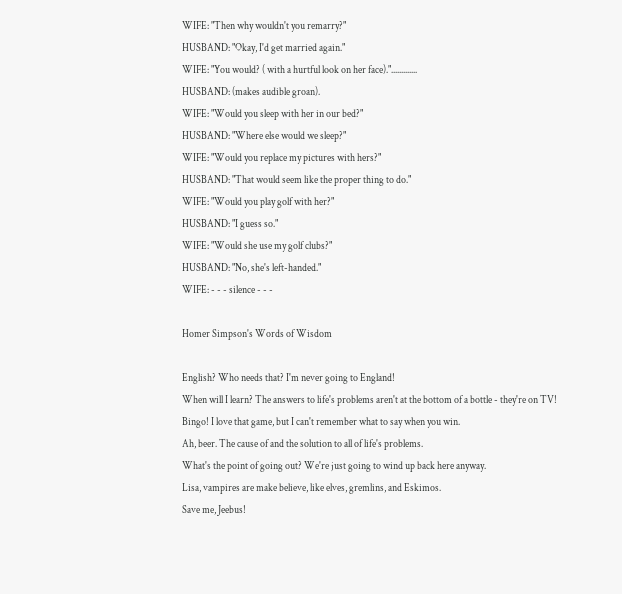WIFE: "Then why wouldn't you remarry?"
HUSBAND: "Okay, I'd get married again."
WIFE: "You would? ( with a hurtful look on her face).".............
HUSBAND: (makes audible groan).
WIFE: "Would you sleep with her in our bed?"
HUSBAND: "Where else would we sleep?"
WIFE: "Would you replace my pictures with hers?"
HUSBAND: "That would seem like the proper thing to do."
WIFE: "Would you play golf with her?"
HUSBAND: "I guess so."
WIFE: "Would she use my golf clubs?"
HUSBAND: "No, she's left-handed."
WIFE: - - - silence - - -

Homer Simpson's Words of Wisdom

English? Who needs that? I'm never going to England!
When will I learn? The answers to life's problems aren't at the bottom of a bottle - they're on TV!
Bingo! I love that game, but I can't remember what to say when you win.
Ah, beer. The cause of and the solution to all of life's problems.
What's the point of going out? We're just going to wind up back here anyway.
Lisa, vampires are make believe, like elves, gremlins, and Eskimos.
Save me, Jeebus!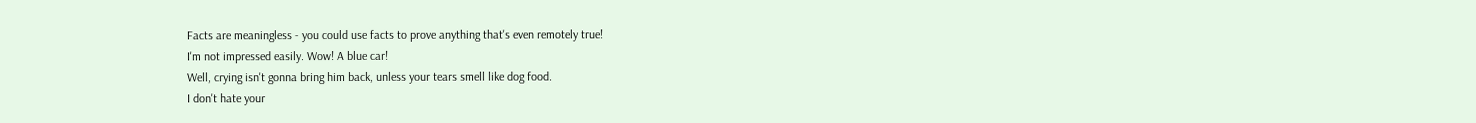Facts are meaningless - you could use facts to prove anything that's even remotely true!
I'm not impressed easily. Wow! A blue car!
Well, crying isn't gonna bring him back, unless your tears smell like dog food.
I don't hate your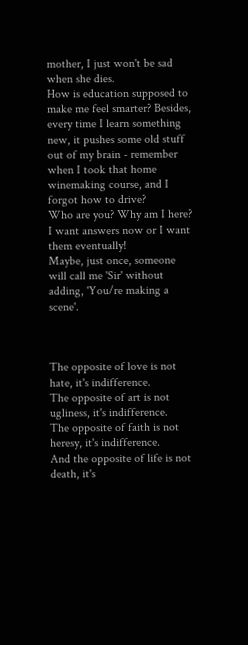mother, I just won't be sad when she dies.
How is education supposed to make me feel smarter? Besides, every time I learn something new, it pushes some old stuff out of my brain - remember when I took that home winemaking course, and I forgot how to drive?
Who are you? Why am I here? I want answers now or I want them eventually!
Maybe, just once, someone will call me 'Sir' without adding, 'You/re making a scene'.



The opposite of love is not hate, it's indifference.
The opposite of art is not ugliness, it's indifference.
The opposite of faith is not heresy, it's indifference.
And the opposite of life is not death, it's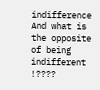indifference
And what is the opposite of being indifferent !????